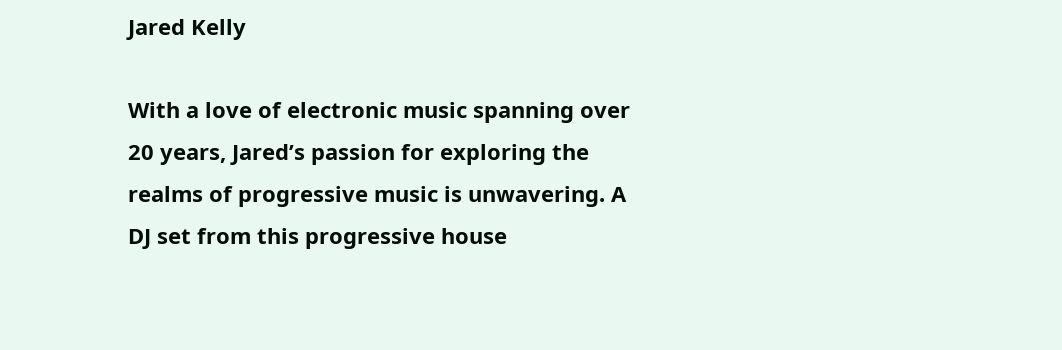Jared Kelly

With a love of electronic music spanning over 20 years, Jared’s passion for exploring the realms of progressive music is unwavering. A DJ set from this progressive house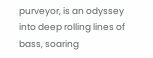purveyor, is an odyssey into deep rolling lines of bass, soaring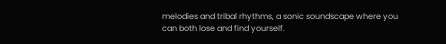melodies and tribal rhythms, a sonic soundscape where you can both lose and find yourself.